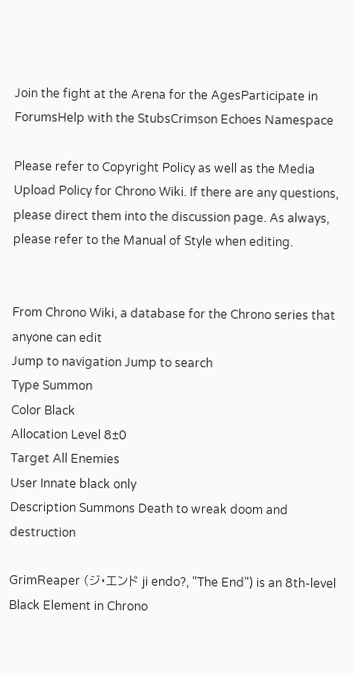Join the fight at the Arena for the AgesParticipate in ForumsHelp with the StubsCrimson Echoes Namespace

Please refer to Copyright Policy as well as the Media Upload Policy for Chrono Wiki. If there are any questions, please direct them into the discussion page. As always, please refer to the Manual of Style when editing.


From Chrono Wiki, a database for the Chrono series that anyone can edit
Jump to navigation Jump to search
Type Summon
Color Black
Allocation Level 8±0
Target All Enemies
User Innate black only
Description Summons Death to wreak doom and destruction

GrimReaper (ジ・エンド ji endo?, "The End") is an 8th-level Black Element in Chrono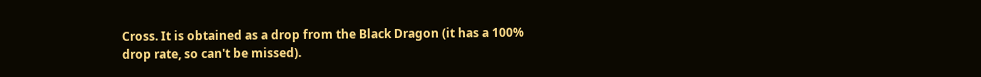Cross. It is obtained as a drop from the Black Dragon (it has a 100% drop rate, so can't be missed).